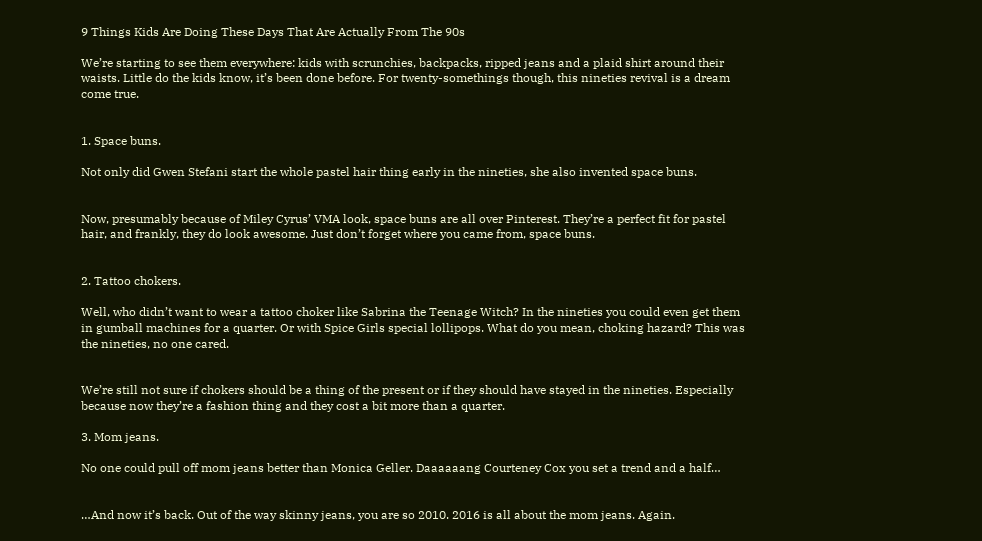9 Things Kids Are Doing These Days That Are Actually From The 90s

We’re starting to see them everywhere: kids with scrunchies, backpacks, ripped jeans and a plaid shirt around their waists. Little do the kids know, it’s been done before. For twenty-somethings though, this nineties revival is a dream come true.


1. Space buns.

Not only did Gwen Stefani start the whole pastel hair thing early in the nineties, she also invented space buns.


Now, presumably because of Miley Cyrus’ VMA look, space buns are all over Pinterest. They’re a perfect fit for pastel hair, and frankly, they do look awesome. Just don’t forget where you came from, space buns.


2. Tattoo chokers.

Well, who didn’t want to wear a tattoo choker like Sabrina the Teenage Witch? In the nineties you could even get them in gumball machines for a quarter. Or with Spice Girls special lollipops. What do you mean, choking hazard? This was the nineties, no one cared.


We’re still not sure if chokers should be a thing of the present or if they should have stayed in the nineties. Especially because now they’re a fashion thing and they cost a bit more than a quarter.

3. Mom jeans.

No one could pull off mom jeans better than Monica Geller. Daaaaaang Courteney Cox you set a trend and a half…


…And now it’s back. Out of the way skinny jeans, you are so 2010. 2016 is all about the mom jeans. Again.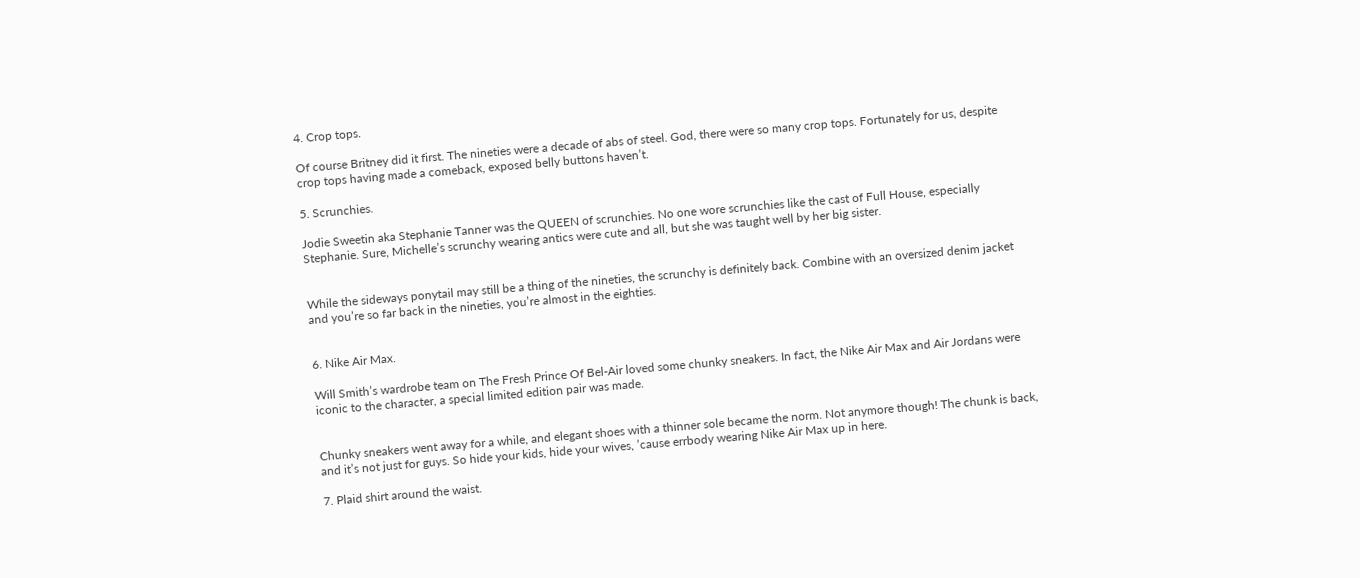4. Crop tops.

Of course Britney did it first. The nineties were a decade of abs of steel. God, there were so many crop tops. Fortunately for us, despite crop tops having made a comeback, exposed belly buttons haven’t.

5. Scrunchies.

Jodie Sweetin aka Stephanie Tanner was the QUEEN of scrunchies. No one wore scrunchies like the cast of Full House, especially Stephanie. Sure, Michelle’s scrunchy wearing antics were cute and all, but she was taught well by her big sister.


While the sideways ponytail may still be a thing of the nineties, the scrunchy is definitely back. Combine with an oversized denim jacket and you’re so far back in the nineties, you’re almost in the eighties.


6. Nike Air Max.

Will Smith’s wardrobe team on The Fresh Prince Of Bel-Air loved some chunky sneakers. In fact, the Nike Air Max and Air Jordans were iconic to the character, a special limited edition pair was made.


Chunky sneakers went away for a while, and elegant shoes with a thinner sole became the norm. Not anymore though! The chunk is back, and it’s not just for guys. So hide your kids, hide your wives, ’cause errbody wearing Nike Air Max up in here.

7. Plaid shirt around the waist.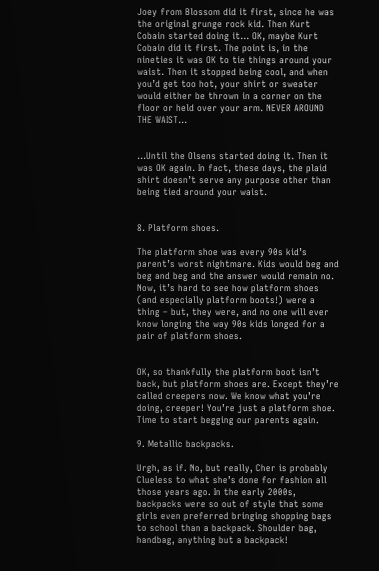Joey from Blossom did it first, since he was the original grunge rock kid. Then Kurt Cobain started doing it… OK, maybe Kurt Cobain did it first. The point is, in the nineties it was OK to tie things around your waist. Then it stopped being cool, and when you’d get too hot, your shirt or sweater would either be thrown in a corner on the floor or held over your arm. NEVER AROUND THE WAIST…


…Until the Olsens started doing it. Then it was OK again. In fact, these days, the plaid shirt doesn’t serve any purpose other than being tied around your waist.


8. Platform shoes.

The platform shoe was every 90s kid’s parent’s worst nightmare. Kids would beg and beg and beg and the answer would remain no. Now, it’s hard to see how platform shoes (and especially platform boots!) were a thing – but, they were, and no one will ever know longing the way 90s kids longed for a pair of platform shoes.


OK, so thankfully the platform boot isn’t back, but platform shoes are. Except they’re called creepers now. We know what you’re doing, creeper! You’re just a platform shoe. Time to start begging our parents again.

9. Metallic backpacks.

Urgh, as if. No, but really, Cher is probably Clueless to what she’s done for fashion all those years ago. In the early 2000s, backpacks were so out of style that some girls even preferred bringing shopping bags to school than a backpack. Shoulder bag, handbag, anything but a backpack!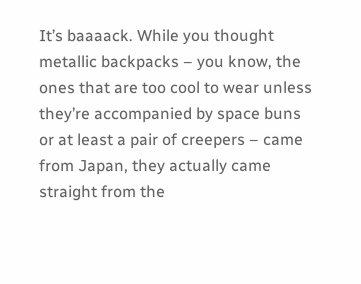It’s baaaack. While you thought metallic backpacks – you know, the ones that are too cool to wear unless they’re accompanied by space buns or at least a pair of creepers – came from Japan, they actually came straight from the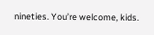nineties. You’re welcome, kids.